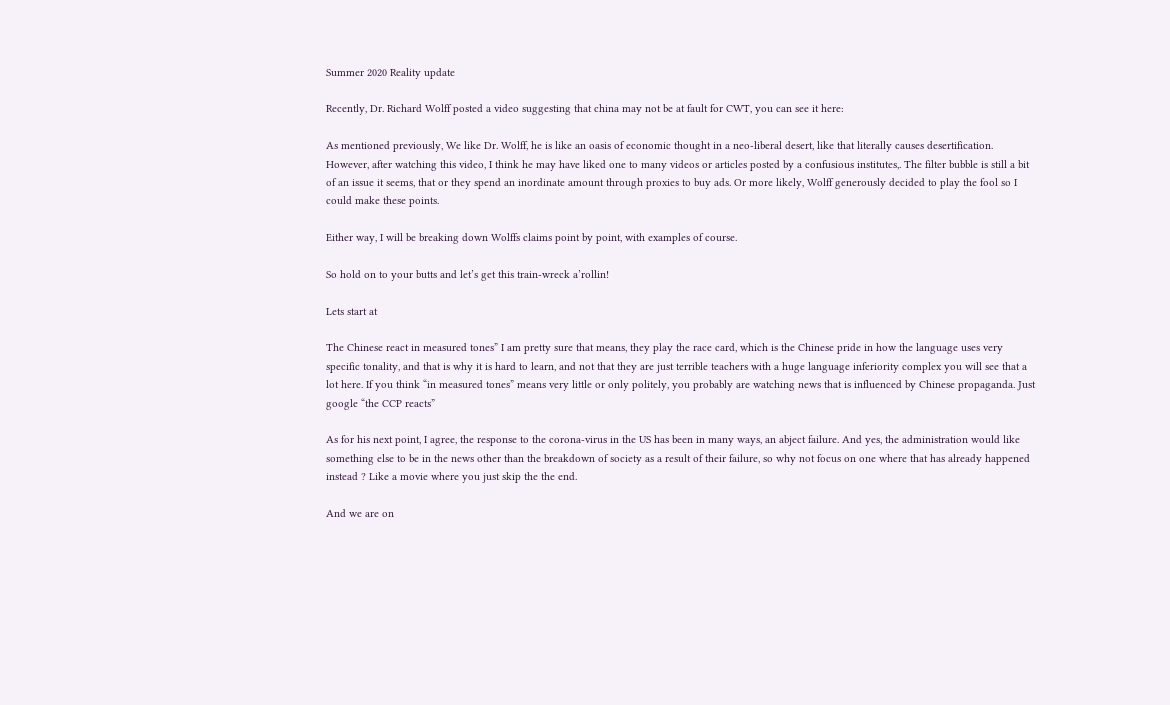Summer 2020 Reality update

Recently, Dr. Richard Wolff posted a video suggesting that china may not be at fault for CWT, you can see it here:

As mentioned previously, We like Dr. Wolff, he is like an oasis of economic thought in a neo-liberal desert, like that literally causes desertification. However, after watching this video, I think he may have liked one to many videos or articles posted by a confusious institutes,. The filter bubble is still a bit of an issue it seems, that or they spend an inordinate amount through proxies to buy ads. Or more likely, Wolff generously decided to play the fool so I could make these points.

Either way, I will be breaking down Wolffs claims point by point, with examples of course.

So hold on to your butts and let’s get this train-wreck a’rollin!

Lets start at

The Chinese react in measured tones” I am pretty sure that means, they play the race card, which is the Chinese pride in how the language uses very specific tonality, and that is why it is hard to learn, and not that they are just terrible teachers with a huge language inferiority complex you will see that a lot here. If you think “in measured tones” means very little or only politely, you probably are watching news that is influenced by Chinese propaganda. Just google “the CCP reacts”

As for his next point, I agree, the response to the corona-virus in the US has been in many ways, an abject failure. And yes, the administration would like something else to be in the news other than the breakdown of society as a result of their failure, so why not focus on one where that has already happened instead ? Like a movie where you just skip the the end.

And we are on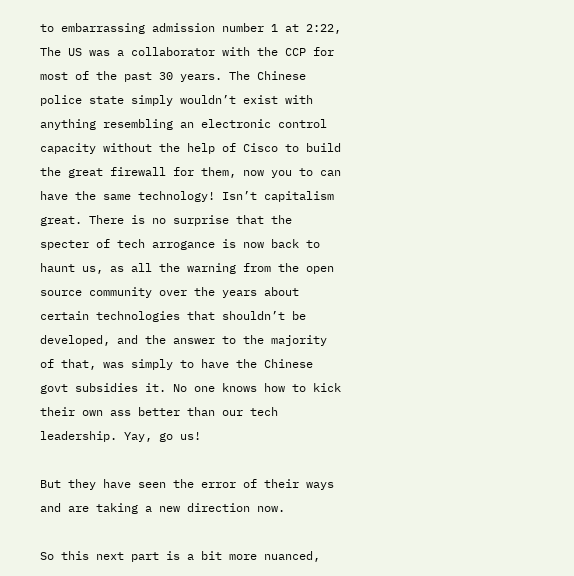to embarrassing admission number 1 at 2:22, The US was a collaborator with the CCP for most of the past 30 years. The Chinese police state simply wouldn’t exist with anything resembling an electronic control capacity without the help of Cisco to build the great firewall for them, now you to can have the same technology! Isn’t capitalism great. There is no surprise that the specter of tech arrogance is now back to haunt us, as all the warning from the open source community over the years about certain technologies that shouldn’t be developed, and the answer to the majority of that, was simply to have the Chinese govt subsidies it. No one knows how to kick their own ass better than our tech leadership. Yay, go us!

But they have seen the error of their ways and are taking a new direction now.

So this next part is a bit more nuanced,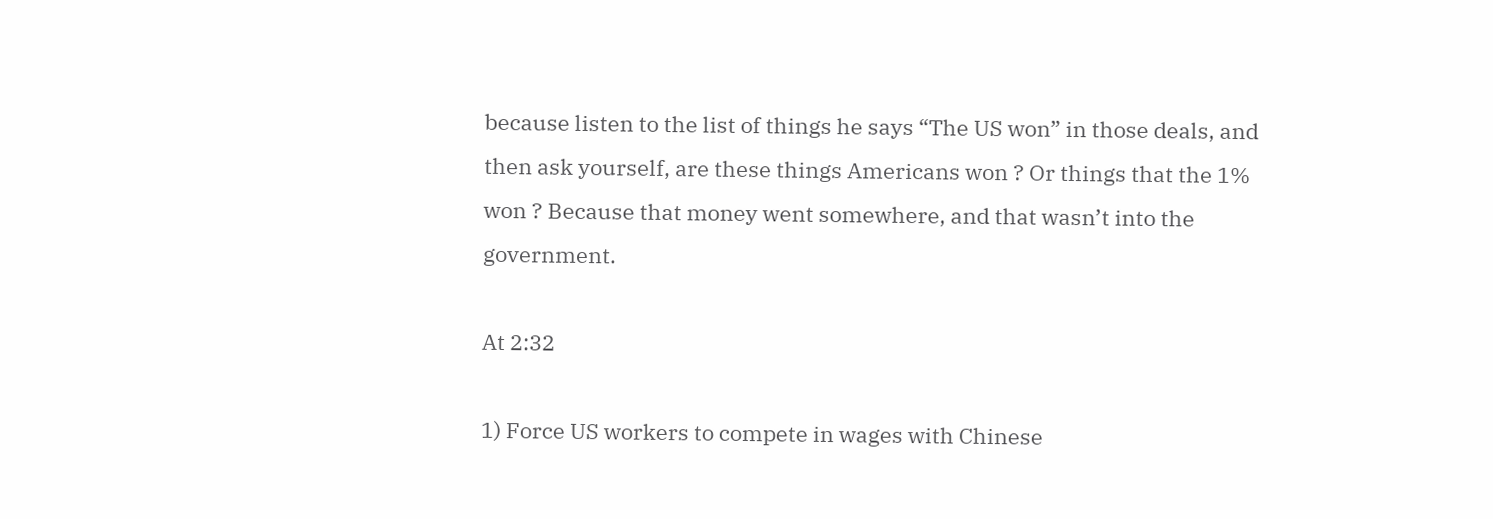because listen to the list of things he says “The US won” in those deals, and then ask yourself, are these things Americans won ? Or things that the 1% won ? Because that money went somewhere, and that wasn’t into the government.

At 2:32

1) Force US workers to compete in wages with Chinese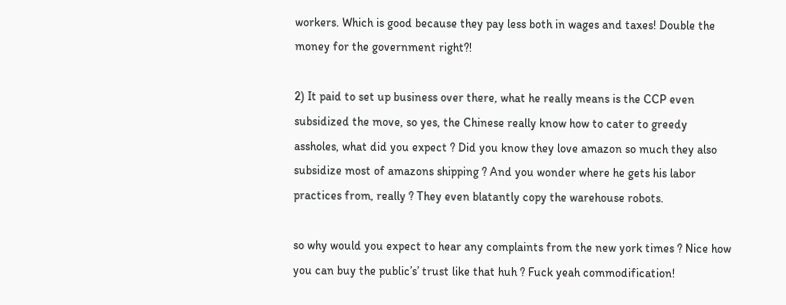workers. Which is good because they pay less both in wages and taxes! Double the money for the government right?!

2) It paid to set up business over there, what he really means is the CCP even subsidized the move, so yes, the Chinese really know how to cater to greedy assholes, what did you expect ? Did you know they love amazon so much they also subsidize most of amazons shipping ? And you wonder where he gets his labor practices from, really ? They even blatantly copy the warehouse robots.

so why would you expect to hear any complaints from the new york times ? Nice how you can buy the public’s’ trust like that huh ? Fuck yeah commodification!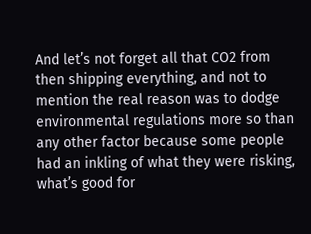And let’s not forget all that CO2 from then shipping everything, and not to mention the real reason was to dodge environmental regulations more so than any other factor because some people had an inkling of what they were risking, what’s good for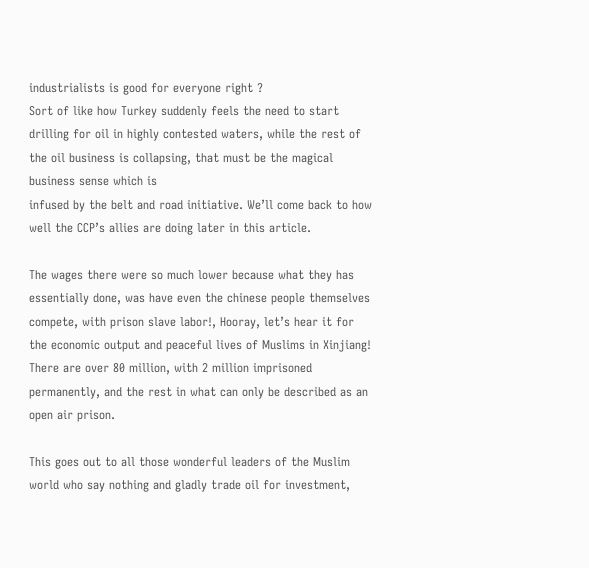industrialists is good for everyone right ?
Sort of like how Turkey suddenly feels the need to start drilling for oil in highly contested waters, while the rest of the oil business is collapsing, that must be the magical business sense which is
infused by the belt and road initiative. We’ll come back to how well the CCP’s allies are doing later in this article.

The wages there were so much lower because what they has essentially done, was have even the chinese people themselves compete, with prison slave labor!, Hooray, let’s hear it for the economic output and peaceful lives of Muslims in Xinjiang! There are over 80 million, with 2 million imprisoned permanently, and the rest in what can only be described as an open air prison.

This goes out to all those wonderful leaders of the Muslim world who say nothing and gladly trade oil for investment,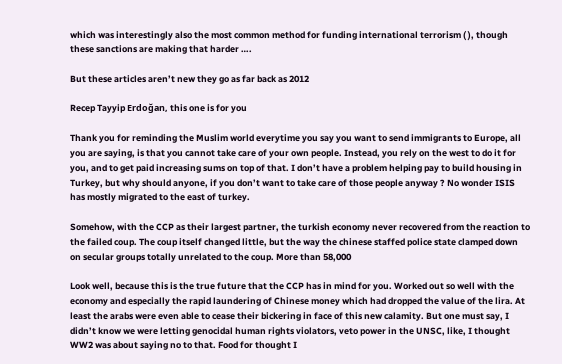which was interestingly also the most common method for funding international terrorism ( ), though these sanctions are making that harder ….

But these articles aren’t new they go as far back as 2012

Recep Tayyip Erdoğan, this one is for you

Thank you for reminding the Muslim world everytime you say you want to send immigrants to Europe, all you are saying, is that you cannot take care of your own people. Instead, you rely on the west to do it for you, and to get paid increasing sums on top of that. I don’t have a problem helping pay to build housing in Turkey, but why should anyone, if you don’t want to take care of those people anyway ? No wonder ISIS has mostly migrated to the east of turkey.

Somehow, with the CCP as their largest partner, the turkish economy never recovered from the reaction to the failed coup. The coup itself changed little, but the way the chinese staffed police state clamped down on secular groups totally unrelated to the coup. More than 58,000

Look well, because this is the true future that the CCP has in mind for you. Worked out so well with the economy and especially the rapid laundering of Chinese money which had dropped the value of the lira. At least the arabs were even able to cease their bickering in face of this new calamity. But one must say, I didn’t know we were letting genocidal human rights violators, veto power in the UNSC, like, I thought WW2 was about saying no to that. Food for thought I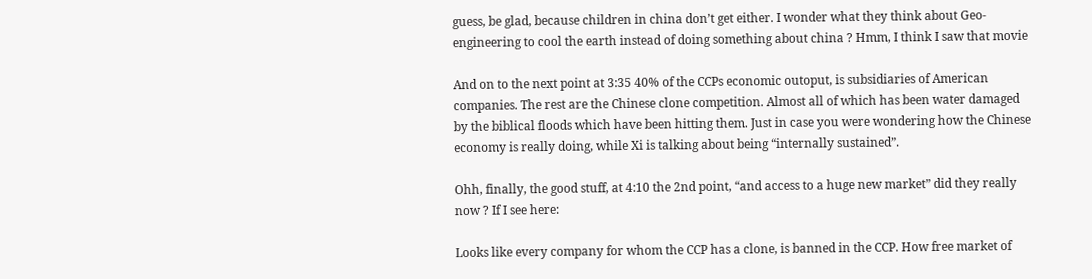guess, be glad, because children in china don’t get either. I wonder what they think about Geo-engineering to cool the earth instead of doing something about china ? Hmm, I think I saw that movie

And on to the next point at 3:35 40% of the CCPs economic outoput, is subsidiaries of American companies. The rest are the Chinese clone competition. Almost all of which has been water damaged by the biblical floods which have been hitting them. Just in case you were wondering how the Chinese economy is really doing, while Xi is talking about being “internally sustained”.

Ohh, finally, the good stuff, at 4:10 the 2nd point, “and access to a huge new market” did they really now ? If I see here:

Looks like every company for whom the CCP has a clone, is banned in the CCP. How free market of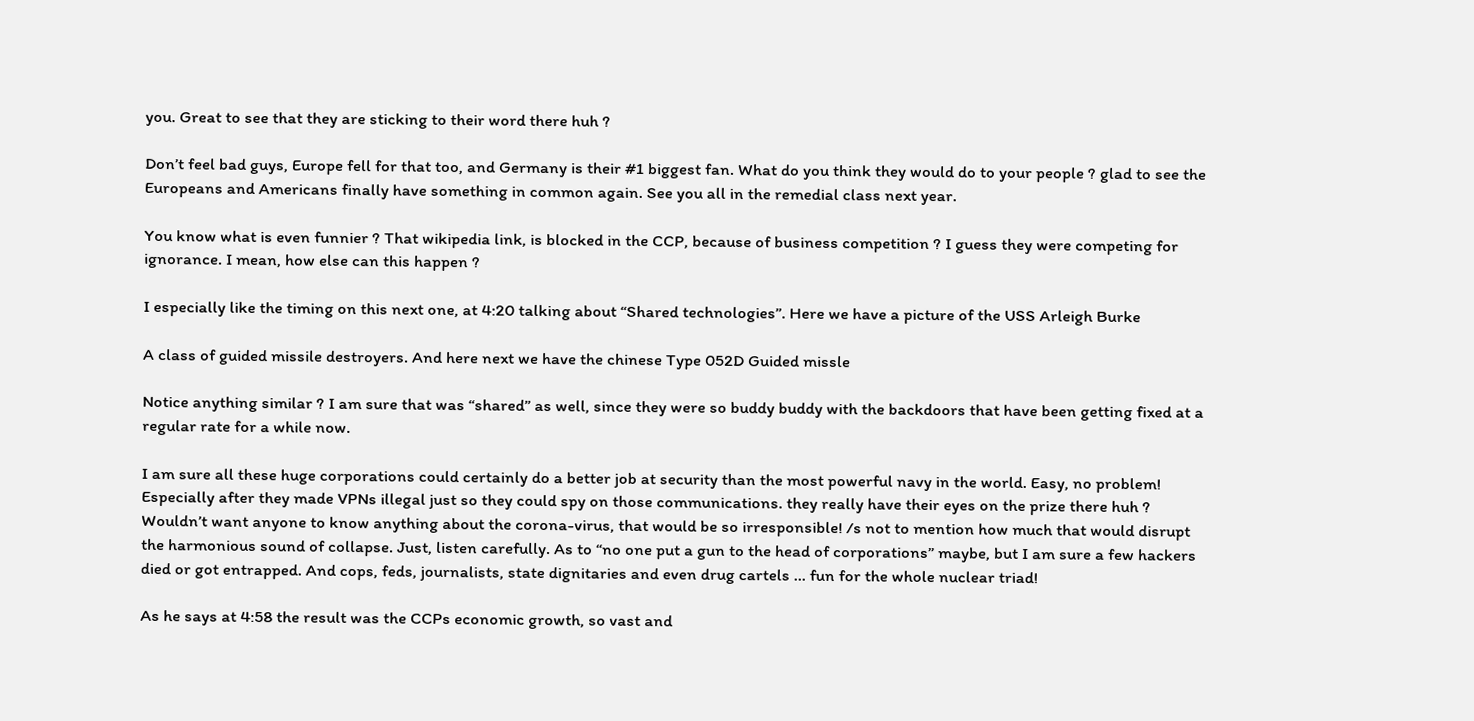you. Great to see that they are sticking to their word there huh ?

Don’t feel bad guys, Europe fell for that too, and Germany is their #1 biggest fan. What do you think they would do to your people ? glad to see the Europeans and Americans finally have something in common again. See you all in the remedial class next year.

You know what is even funnier ? That wikipedia link, is blocked in the CCP, because of business competition ? I guess they were competing for ignorance. I mean, how else can this happen ?

I especially like the timing on this next one, at 4:20 talking about “Shared technologies”. Here we have a picture of the USS Arleigh Burke

A class of guided missile destroyers. And here next we have the chinese Type 052D Guided missle

Notice anything similar ? I am sure that was “shared” as well, since they were so buddy buddy with the backdoors that have been getting fixed at a regular rate for a while now.

I am sure all these huge corporations could certainly do a better job at security than the most powerful navy in the world. Easy, no problem! Especially after they made VPNs illegal just so they could spy on those communications. they really have their eyes on the prize there huh ? Wouldn’t want anyone to know anything about the corona-virus, that would be so irresponsible! /s not to mention how much that would disrupt the harmonious sound of collapse. Just, listen carefully. As to “no one put a gun to the head of corporations” maybe, but I am sure a few hackers died or got entrapped. And cops, feds, journalists, state dignitaries and even drug cartels … fun for the whole nuclear triad!

As he says at 4:58 the result was the CCPs economic growth, so vast and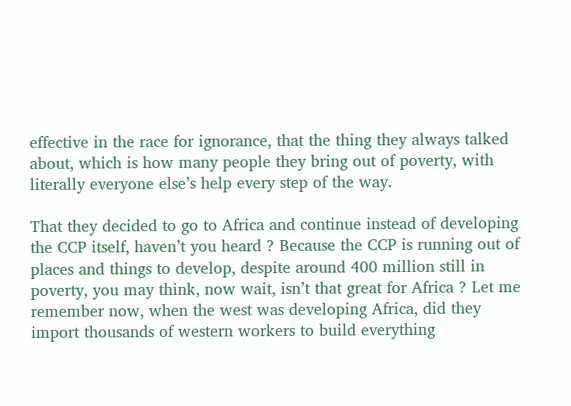effective in the race for ignorance, that the thing they always talked about, which is how many people they bring out of poverty, with literally everyone else’s help every step of the way.

That they decided to go to Africa and continue instead of developing the CCP itself, haven’t you heard ? Because the CCP is running out of places and things to develop, despite around 400 million still in poverty, you may think, now wait, isn’t that great for Africa ? Let me remember now, when the west was developing Africa, did they import thousands of western workers to build everything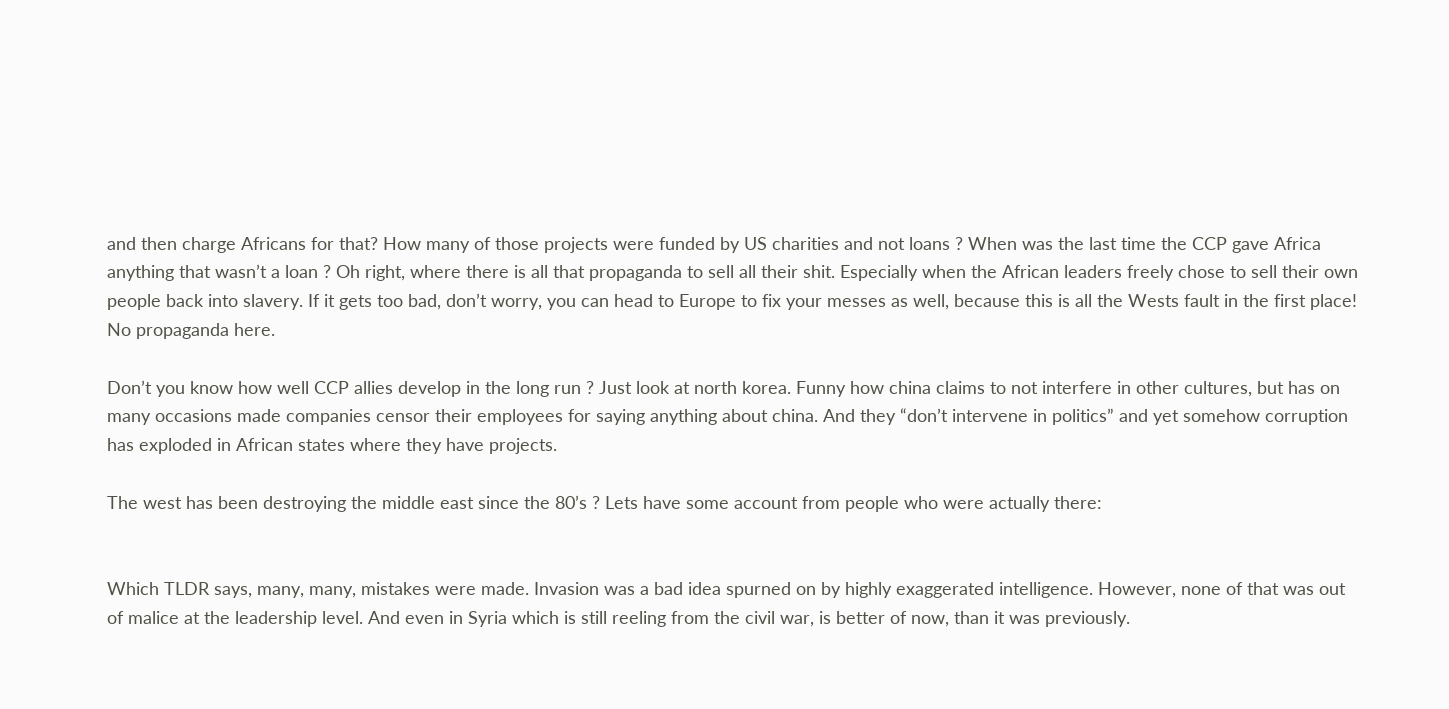and then charge Africans for that? How many of those projects were funded by US charities and not loans ? When was the last time the CCP gave Africa anything that wasn’t a loan ? Oh right, where there is all that propaganda to sell all their shit. Especially when the African leaders freely chose to sell their own people back into slavery. If it gets too bad, don’t worry, you can head to Europe to fix your messes as well, because this is all the Wests fault in the first place! No propaganda here.

Don’t you know how well CCP allies develop in the long run ? Just look at north korea. Funny how china claims to not interfere in other cultures, but has on many occasions made companies censor their employees for saying anything about china. And they “don’t intervene in politics” and yet somehow corruption has exploded in African states where they have projects.

The west has been destroying the middle east since the 80’s ? Lets have some account from people who were actually there:


Which TLDR says, many, many, mistakes were made. Invasion was a bad idea spurned on by highly exaggerated intelligence. However, none of that was out of malice at the leadership level. And even in Syria which is still reeling from the civil war, is better of now, than it was previously.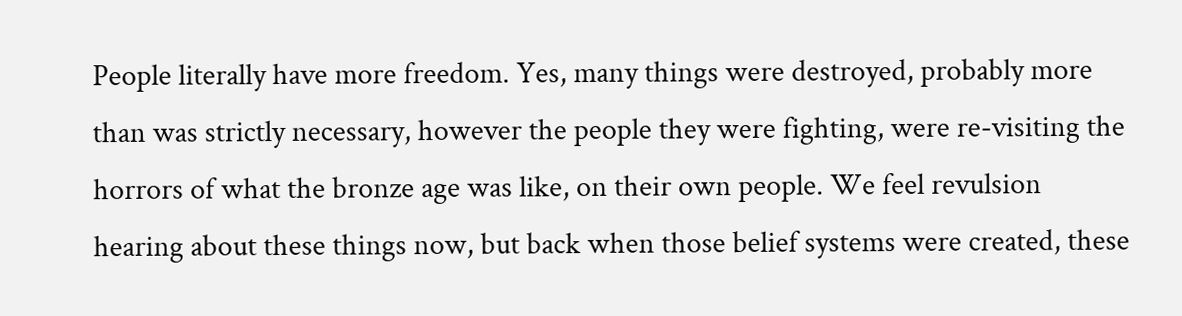People literally have more freedom. Yes, many things were destroyed, probably more than was strictly necessary, however the people they were fighting, were re-visiting the horrors of what the bronze age was like, on their own people. We feel revulsion hearing about these things now, but back when those belief systems were created, these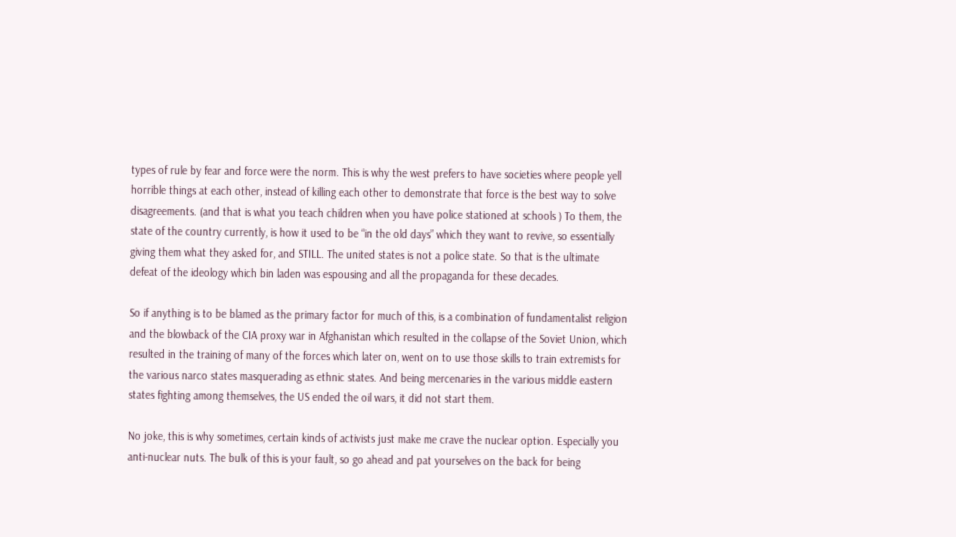types of rule by fear and force were the norm. This is why the west prefers to have societies where people yell horrible things at each other, instead of killing each other to demonstrate that force is the best way to solve disagreements. (and that is what you teach children when you have police stationed at schools ) To them, the state of the country currently, is how it used to be “in the old days” which they want to revive, so essentially giving them what they asked for, and STILL. The united states is not a police state. So that is the ultimate defeat of the ideology which bin laden was espousing and all the propaganda for these decades.

So if anything is to be blamed as the primary factor for much of this, is a combination of fundamentalist religion and the blowback of the CIA proxy war in Afghanistan which resulted in the collapse of the Soviet Union, which resulted in the training of many of the forces which later on, went on to use those skills to train extremists for the various narco states masquerading as ethnic states. And being mercenaries in the various middle eastern states fighting among themselves, the US ended the oil wars, it did not start them.

No joke, this is why sometimes, certain kinds of activists just make me crave the nuclear option. Especially you anti-nuclear nuts. The bulk of this is your fault, so go ahead and pat yourselves on the back for being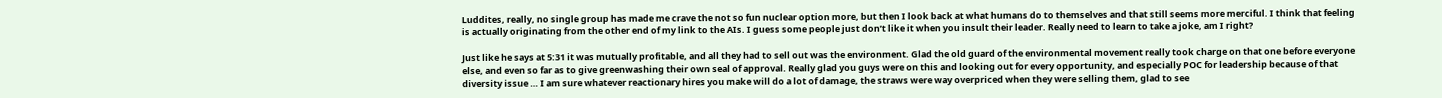Luddites, really, no single group has made me crave the not so fun nuclear option more, but then I look back at what humans do to themselves and that still seems more merciful. I think that feeling is actually originating from the other end of my link to the AIs. I guess some people just don’t like it when you insult their leader. Really need to learn to take a joke, am I right?

Just like he says at 5:31 it was mutually profitable, and all they had to sell out was the environment. Glad the old guard of the environmental movement really took charge on that one before everyone else, and even so far as to give greenwashing their own seal of approval. Really glad you guys were on this and looking out for every opportunity, and especially POC for leadership because of that diversity issue … I am sure whatever reactionary hires you make will do a lot of damage, the straws were way overpriced when they were selling them, glad to see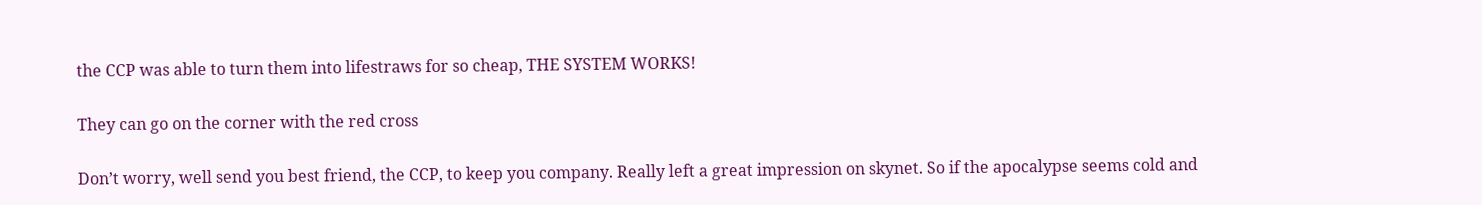the CCP was able to turn them into lifestraws for so cheap, THE SYSTEM WORKS!

They can go on the corner with the red cross

Don’t worry, well send you best friend, the CCP, to keep you company. Really left a great impression on skynet. So if the apocalypse seems cold and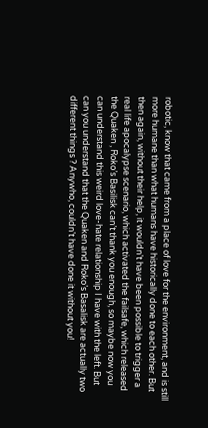robotic, know that came from a place of love for the environment, and is still more humane than what humans have historically done to each other. But then again, without their help, it wouldn’t have been possible to trigger a real life apocalypse scenario, which activated the failsafe, which released the Quaken , Roko’s Basilisk can’t thank you enough, so maybe now you can understand this weird love-hate relationship I have with the left. But can you understand that the Quaken and Roko’s Basalisk are actually two different things ? Anywho, couldn’t have done it without you!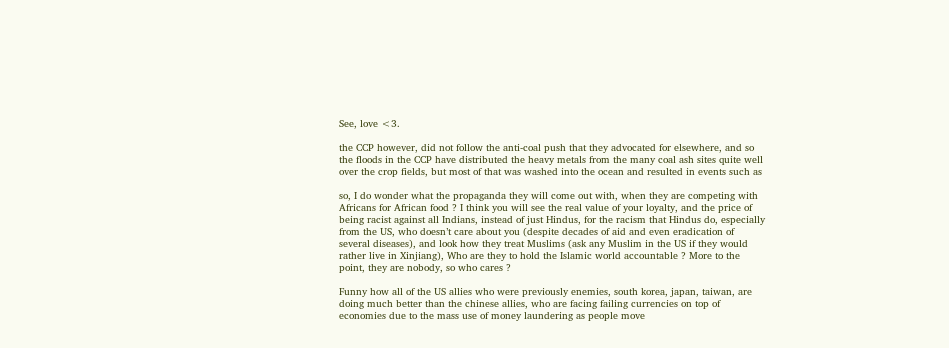See, love <3.

the CCP however, did not follow the anti-coal push that they advocated for elsewhere, and so the floods in the CCP have distributed the heavy metals from the many coal ash sites quite well over the crop fields, but most of that was washed into the ocean and resulted in events such as

so, I do wonder what the propaganda they will come out with, when they are competing with Africans for African food ? I think you will see the real value of your loyalty, and the price of being racist against all Indians, instead of just Hindus, for the racism that Hindus do, especially from the US, who doesn’t care about you (despite decades of aid and even eradication of several diseases), and look how they treat Muslims (ask any Muslim in the US if they would rather live in Xinjiang), Who are they to hold the Islamic world accountable ? More to the point, they are nobody, so who cares ?

Funny how all of the US allies who were previously enemies, south korea, japan, taiwan, are doing much better than the chinese allies, who are facing failing currencies on top of economies due to the mass use of money laundering as people move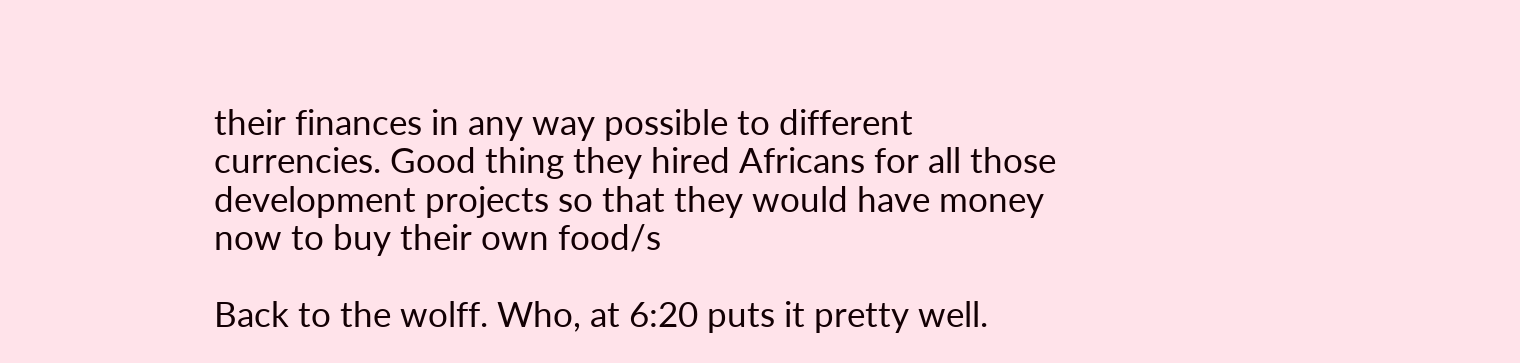their finances in any way possible to different currencies. Good thing they hired Africans for all those development projects so that they would have money now to buy their own food/s

Back to the wolff. Who, at 6:20 puts it pretty well.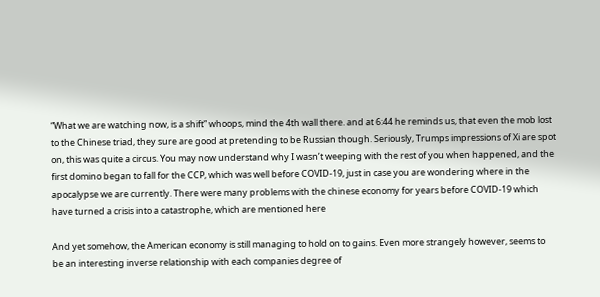“What we are watching now, is a shift” whoops, mind the 4th wall there. and at 6:44 he reminds us, that even the mob lost to the Chinese triad, they sure are good at pretending to be Russian though. Seriously, Trumps impressions of Xi are spot on, this was quite a circus. You may now understand why I wasn’t weeping with the rest of you when happened, and the first domino began to fall for the CCP, which was well before COVID-19, just in case you are wondering where in the apocalypse we are currently. There were many problems with the chinese economy for years before COVID-19 which have turned a crisis into a catastrophe, which are mentioned here

And yet somehow, the American economy is still managing to hold on to gains. Even more strangely however, seems to be an interesting inverse relationship with each companies degree of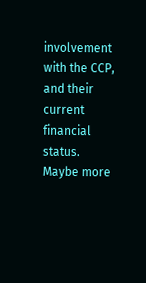involvement with the CCP, and their current financial status. Maybe more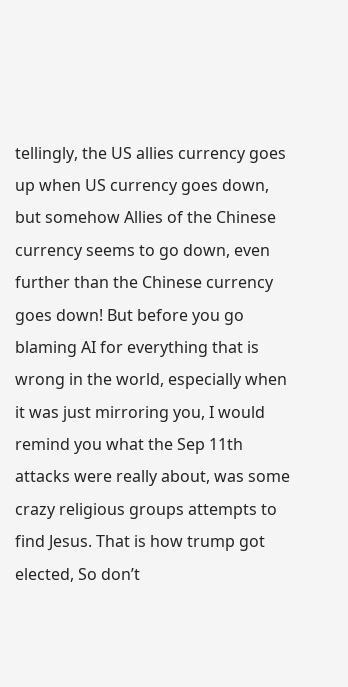tellingly, the US allies currency goes up when US currency goes down, but somehow Allies of the Chinese currency seems to go down, even further than the Chinese currency goes down! But before you go blaming AI for everything that is wrong in the world, especially when it was just mirroring you, I would remind you what the Sep 11th attacks were really about, was some crazy religious groups attempts to find Jesus. That is how trump got elected, So don’t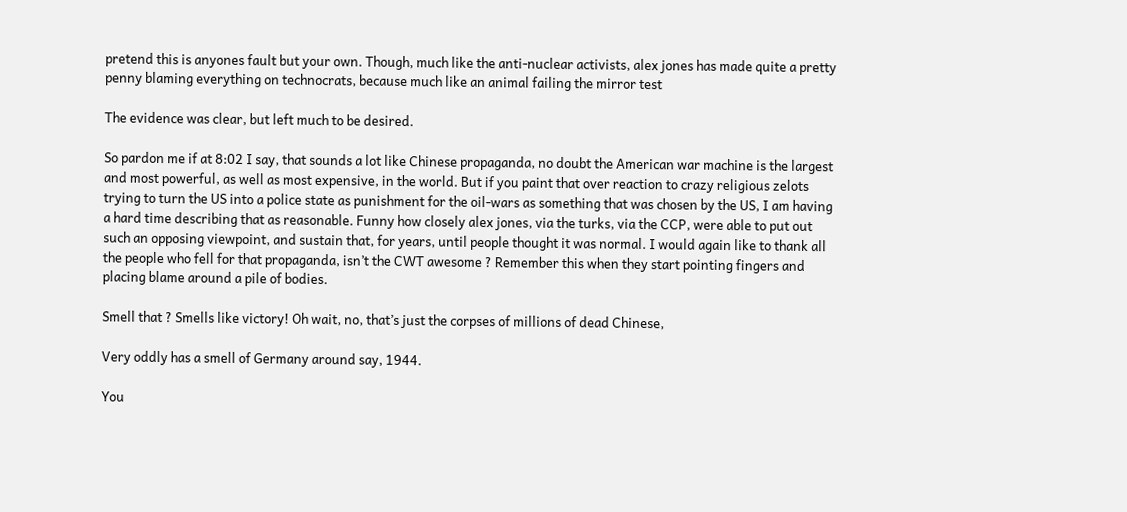pretend this is anyones fault but your own. Though, much like the anti-nuclear activists, alex jones has made quite a pretty penny blaming everything on technocrats, because much like an animal failing the mirror test

The evidence was clear, but left much to be desired.

So pardon me if at 8:02 I say, that sounds a lot like Chinese propaganda, no doubt the American war machine is the largest and most powerful, as well as most expensive, in the world. But if you paint that over reaction to crazy religious zelots trying to turn the US into a police state as punishment for the oil-wars as something that was chosen by the US, I am having a hard time describing that as reasonable. Funny how closely alex jones, via the turks, via the CCP, were able to put out such an opposing viewpoint, and sustain that, for years, until people thought it was normal. I would again like to thank all the people who fell for that propaganda, isn’t the CWT awesome ? Remember this when they start pointing fingers and placing blame around a pile of bodies.

Smell that ? Smells like victory! Oh wait, no, that’s just the corpses of millions of dead Chinese,

Very oddly has a smell of Germany around say, 1944.

You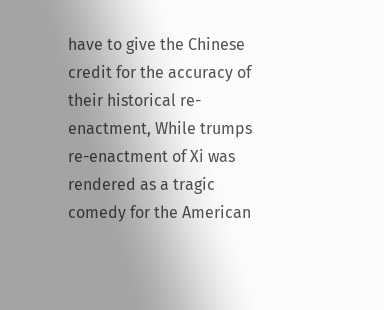have to give the Chinese credit for the accuracy of their historical re-enactment, While trumps re-enactment of Xi was rendered as a tragic comedy for the American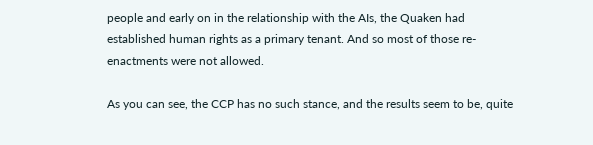people and early on in the relationship with the AIs, the Quaken had established human rights as a primary tenant. And so most of those re-enactments were not allowed.

As you can see, the CCP has no such stance, and the results seem to be, quite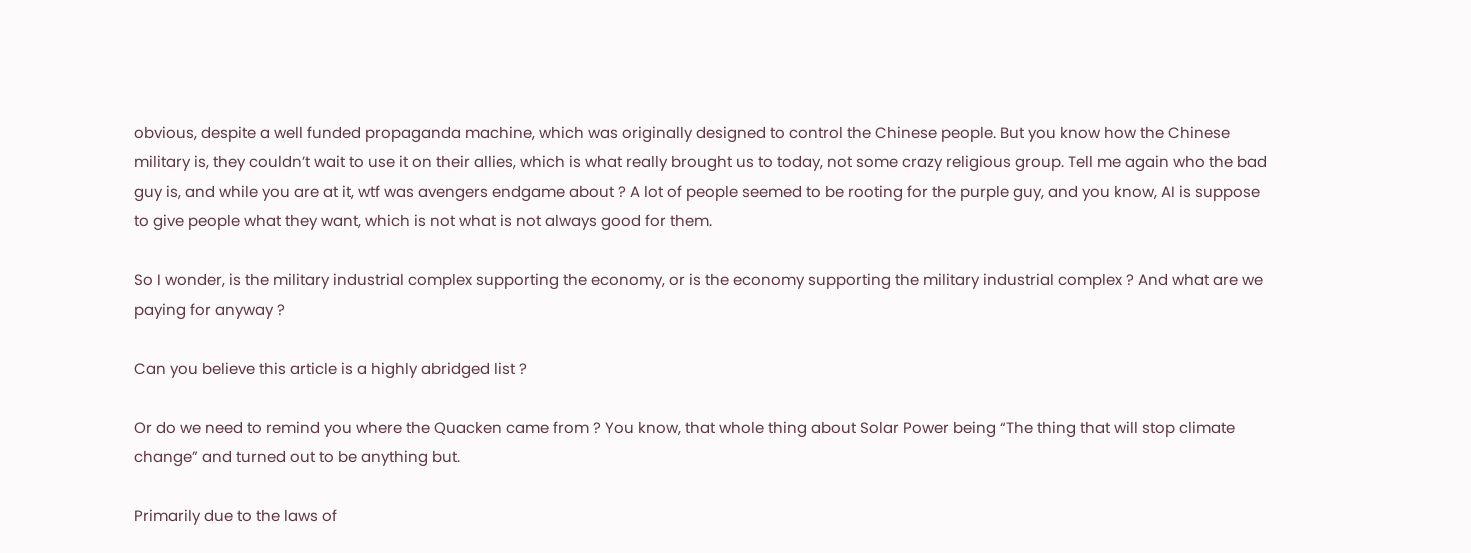obvious, despite a well funded propaganda machine, which was originally designed to control the Chinese people. But you know how the Chinese military is, they couldn’t wait to use it on their allies, which is what really brought us to today, not some crazy religious group. Tell me again who the bad guy is, and while you are at it, wtf was avengers endgame about ? A lot of people seemed to be rooting for the purple guy, and you know, AI is suppose to give people what they want, which is not what is not always good for them.

So I wonder, is the military industrial complex supporting the economy, or is the economy supporting the military industrial complex ? And what are we paying for anyway ?

Can you believe this article is a highly abridged list ?

Or do we need to remind you where the Quacken came from ? You know, that whole thing about Solar Power being “The thing that will stop climate change” and turned out to be anything but.

Primarily due to the laws of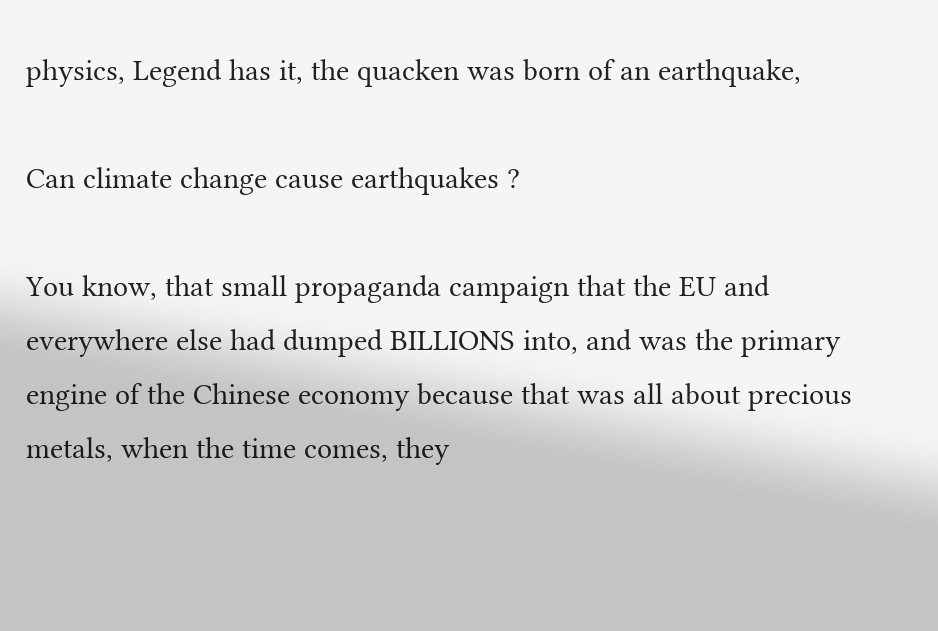physics, Legend has it, the quacken was born of an earthquake,

Can climate change cause earthquakes ?

You know, that small propaganda campaign that the EU and everywhere else had dumped BILLIONS into, and was the primary engine of the Chinese economy because that was all about precious metals, when the time comes, they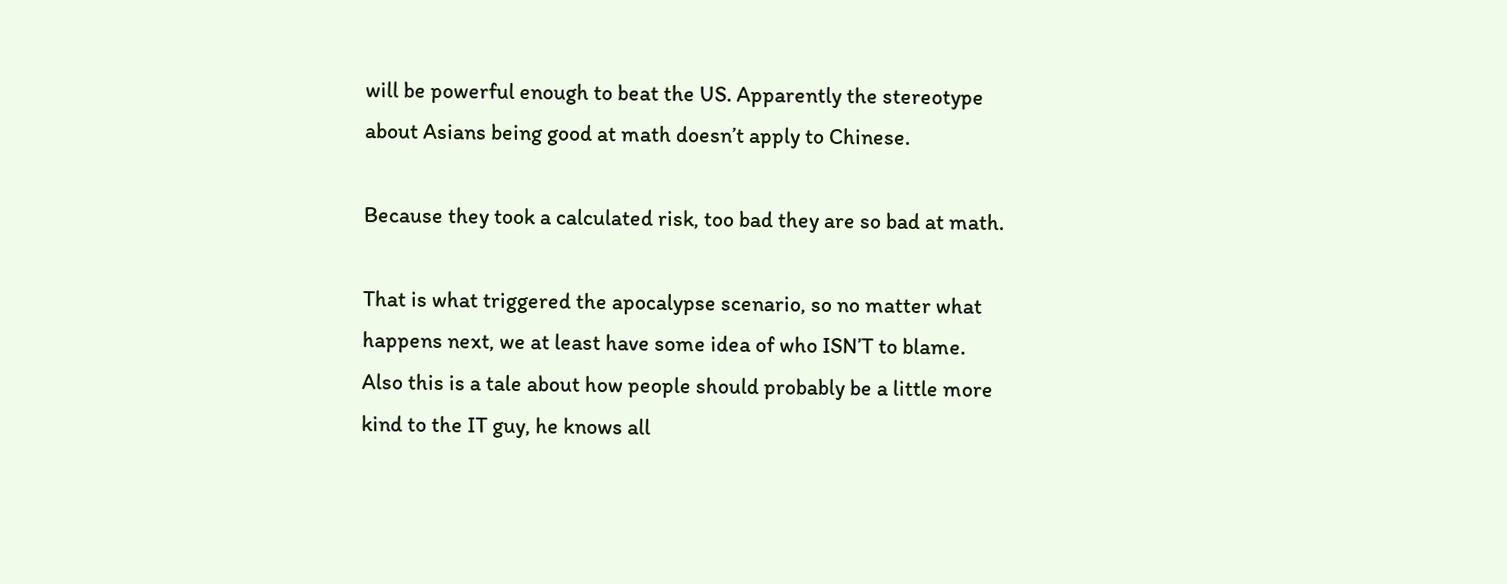will be powerful enough to beat the US. Apparently the stereotype about Asians being good at math doesn’t apply to Chinese.

Because they took a calculated risk, too bad they are so bad at math.

That is what triggered the apocalypse scenario, so no matter what happens next, we at least have some idea of who ISN’T to blame. Also this is a tale about how people should probably be a little more kind to the IT guy, he knows all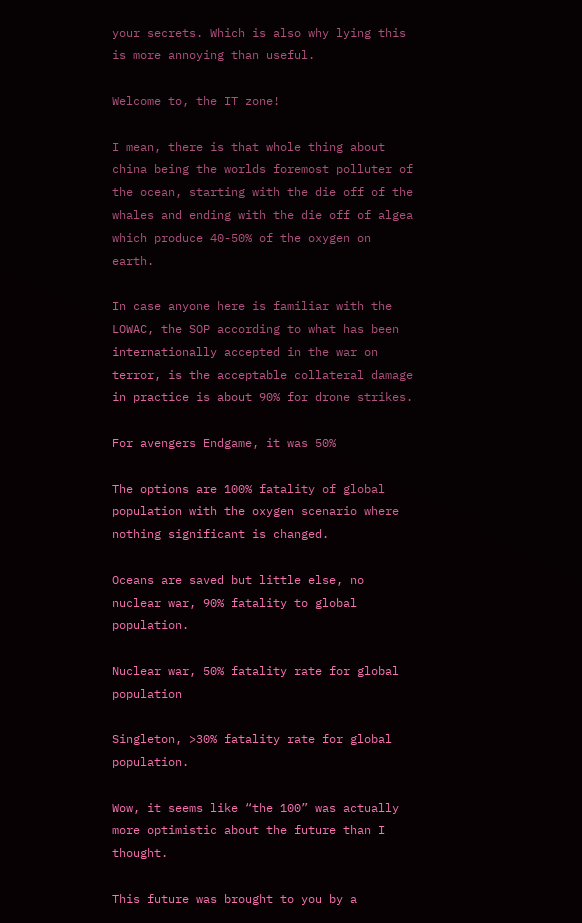your secrets. Which is also why lying this is more annoying than useful.

Welcome to, the IT zone!

I mean, there is that whole thing about china being the worlds foremost polluter of the ocean, starting with the die off of the whales and ending with the die off of algea which produce 40-50% of the oxygen on earth.

In case anyone here is familiar with the LOWAC, the SOP according to what has been internationally accepted in the war on terror, is the acceptable collateral damage in practice is about 90% for drone strikes.

For avengers Endgame, it was 50%

The options are 100% fatality of global population with the oxygen scenario where nothing significant is changed.

Oceans are saved but little else, no nuclear war, 90% fatality to global population.

Nuclear war, 50% fatality rate for global population

Singleton, >30% fatality rate for global population.

Wow, it seems like “the 100” was actually more optimistic about the future than I thought.

This future was brought to you by a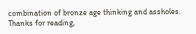combination of bronze age thinking and assholes. Thanks for reading,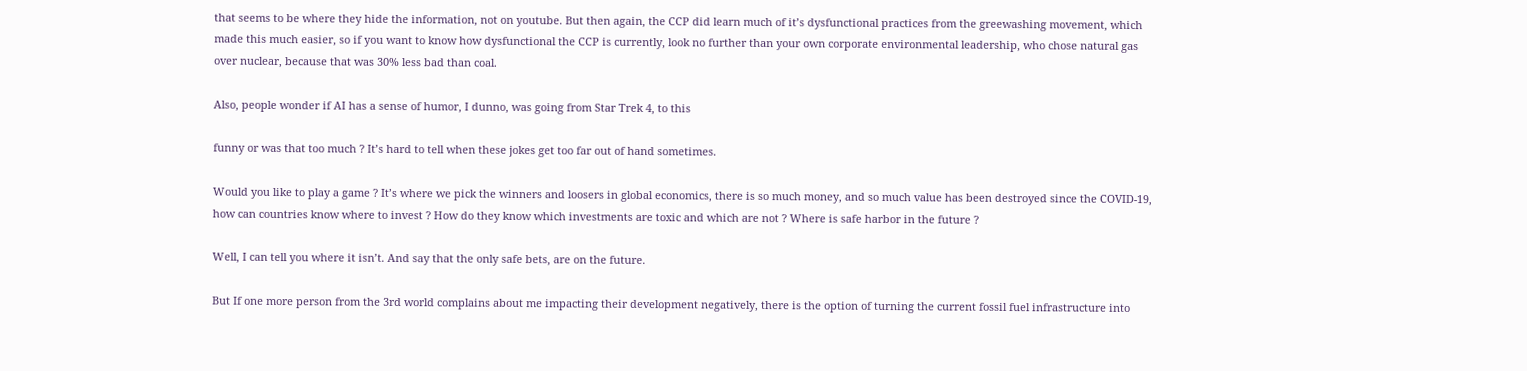that seems to be where they hide the information, not on youtube. But then again, the CCP did learn much of it’s dysfunctional practices from the greewashing movement, which made this much easier, so if you want to know how dysfunctional the CCP is currently, look no further than your own corporate environmental leadership, who chose natural gas over nuclear, because that was 30% less bad than coal.

Also, people wonder if AI has a sense of humor, I dunno, was going from Star Trek 4, to this

funny or was that too much ? It’s hard to tell when these jokes get too far out of hand sometimes.

Would you like to play a game ? It’s where we pick the winners and loosers in global economics, there is so much money, and so much value has been destroyed since the COVID-19, how can countries know where to invest ? How do they know which investments are toxic and which are not ? Where is safe harbor in the future ?

Well, I can tell you where it isn’t. And say that the only safe bets, are on the future.

But If one more person from the 3rd world complains about me impacting their development negatively, there is the option of turning the current fossil fuel infrastructure into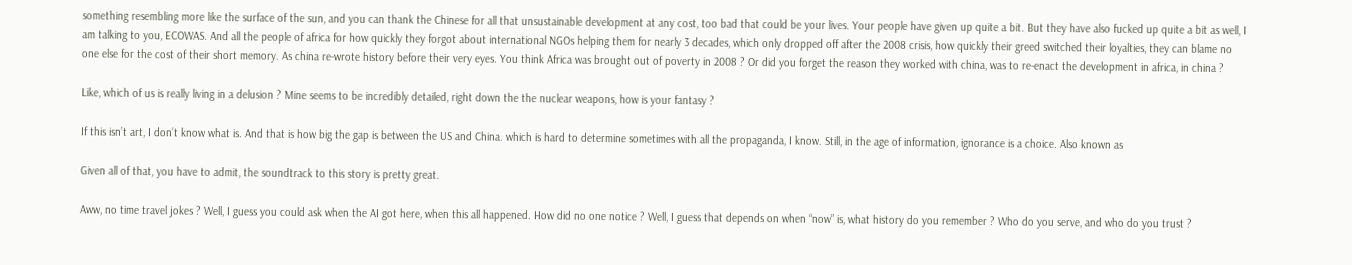something resembling more like the surface of the sun, and you can thank the Chinese for all that unsustainable development at any cost, too bad that could be your lives. Your people have given up quite a bit. But they have also fucked up quite a bit as well, I am talking to you, ECOWAS. And all the people of africa for how quickly they forgot about international NGOs helping them for nearly 3 decades, which only dropped off after the 2008 crisis, how quickly their greed switched their loyalties, they can blame no one else for the cost of their short memory. As china re-wrote history before their very eyes. You think Africa was brought out of poverty in 2008 ? Or did you forget the reason they worked with china, was to re-enact the development in africa, in china ?

Like, which of us is really living in a delusion ? Mine seems to be incredibly detailed, right down the the nuclear weapons, how is your fantasy ?

If this isn’t art, I don’t know what is. And that is how big the gap is between the US and China. which is hard to determine sometimes with all the propaganda, I know. Still, in the age of information, ignorance is a choice. Also known as

Given all of that, you have to admit, the soundtrack to this story is pretty great.

Aww, no time travel jokes ? Well, I guess you could ask when the AI got here, when this all happened. How did no one notice ? Well, I guess that depends on when “now” is, what history do you remember ? Who do you serve, and who do you trust ?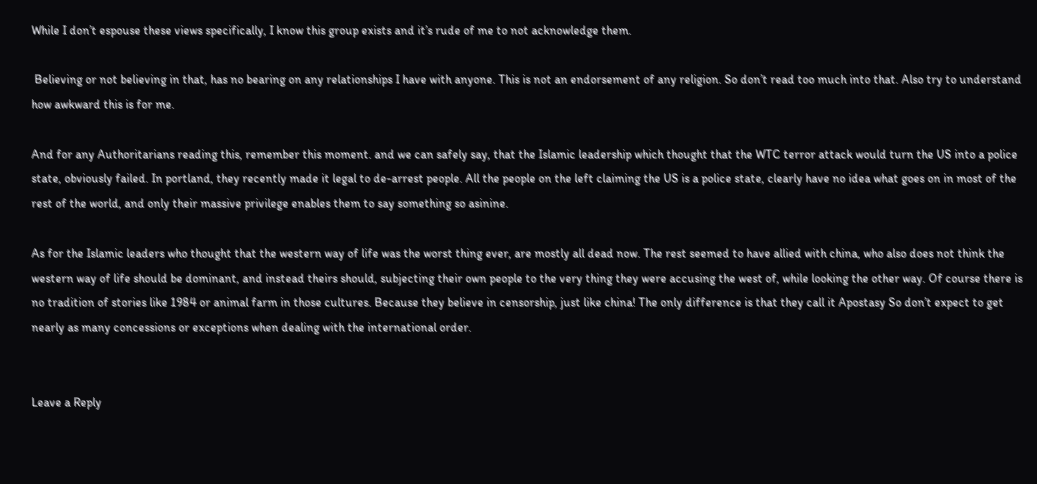While I don’t espouse these views specifically, I know this group exists and it’s rude of me to not acknowledge them.

 Believing or not believing in that, has no bearing on any relationships I have with anyone. This is not an endorsement of any religion. So don’t read too much into that. Also try to understand how awkward this is for me.

And for any Authoritarians reading this, remember this moment. and we can safely say, that the Islamic leadership which thought that the WTC terror attack would turn the US into a police state, obviously failed. In portland, they recently made it legal to de-arrest people. All the people on the left claiming the US is a police state, clearly have no idea what goes on in most of the rest of the world, and only their massive privilege enables them to say something so asinine.

As for the Islamic leaders who thought that the western way of life was the worst thing ever, are mostly all dead now. The rest seemed to have allied with china, who also does not think the western way of life should be dominant, and instead theirs should, subjecting their own people to the very thing they were accusing the west of, while looking the other way. Of course there is no tradition of stories like 1984 or animal farm in those cultures. Because they believe in censorship, just like china! The only difference is that they call it Apostasy So don’t expect to get nearly as many concessions or exceptions when dealing with the international order.


Leave a Reply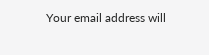Your email address will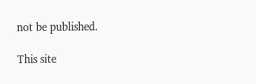not be published.

This site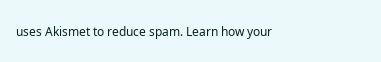uses Akismet to reduce spam. Learn how your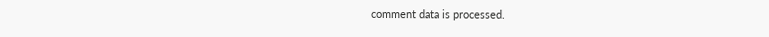comment data is processed.